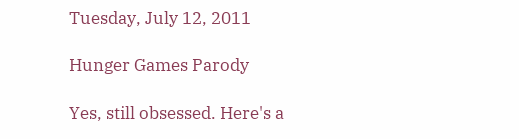Tuesday, July 12, 2011

Hunger Games Parody

Yes, still obsessed. Here's a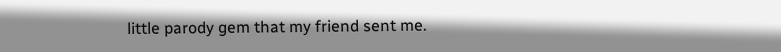little parody gem that my friend sent me.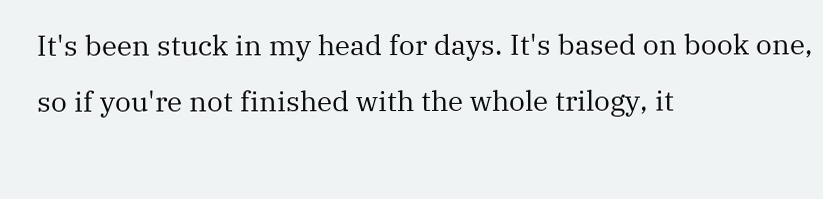It's been stuck in my head for days. It's based on book one, so if you're not finished with the whole trilogy, it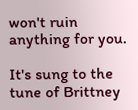won't ruin anything for you.

It's sung to the tune of Brittney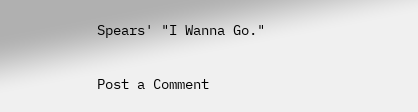Spears' "I Wanna Go."


Post a Comment